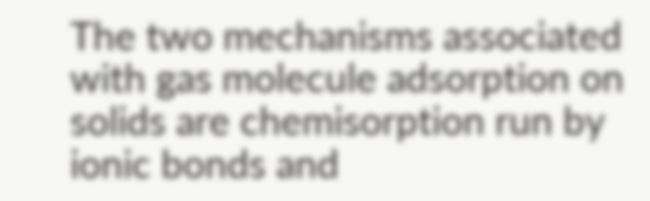The two mechanisms associated with gas molecule adsorption on solids are chemisorption run by ionic bonds and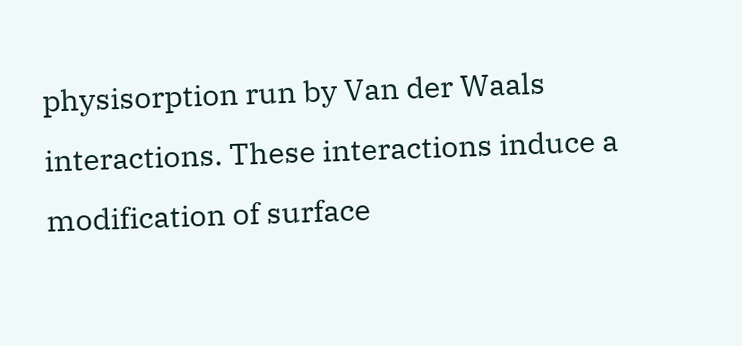physisorption run by Van der Waals interactions. These interactions induce a modification of surface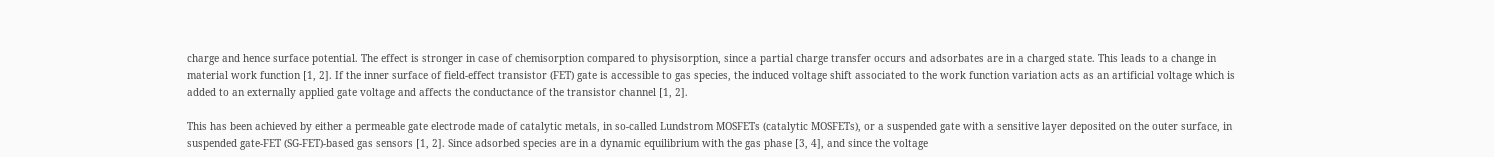charge and hence surface potential. The effect is stronger in case of chemisorption compared to physisorption, since a partial charge transfer occurs and adsorbates are in a charged state. This leads to a change in material work function [1, 2]. If the inner surface of field-effect transistor (FET) gate is accessible to gas species, the induced voltage shift associated to the work function variation acts as an artificial voltage which is added to an externally applied gate voltage and affects the conductance of the transistor channel [1, 2].

This has been achieved by either a permeable gate electrode made of catalytic metals, in so-called Lundstrom MOSFETs (catalytic MOSFETs), or a suspended gate with a sensitive layer deposited on the outer surface, in suspended gate-FET (SG-FET)-based gas sensors [1, 2]. Since adsorbed species are in a dynamic equilibrium with the gas phase [3, 4], and since the voltage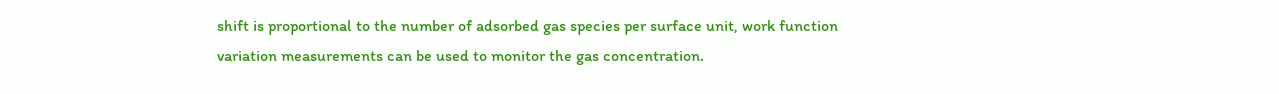shift is proportional to the number of adsorbed gas species per surface unit, work function variation measurements can be used to monitor the gas concentration.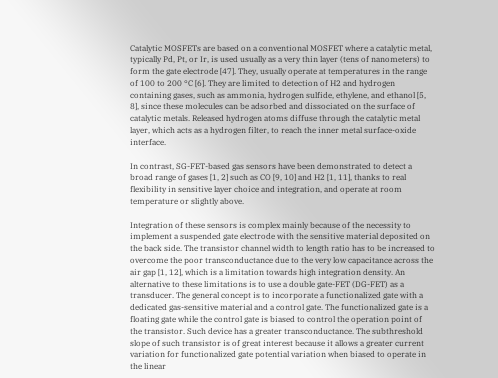Catalytic MOSFETs are based on a conventional MOSFET where a catalytic metal, typically Pd, Pt, or Ir, is used usually as a very thin layer (tens of nanometers) to form the gate electrode [47]. They, usually operate at temperatures in the range of 100 to 200 °C [6]. They are limited to detection of H2 and hydrogen containing gases, such as ammonia, hydrogen sulfide, ethylene, and ethanol [5, 8], since these molecules can be adsorbed and dissociated on the surface of catalytic metals. Released hydrogen atoms diffuse through the catalytic metal layer, which acts as a hydrogen filter, to reach the inner metal surface-oxide interface.

In contrast, SG-FET-based gas sensors have been demonstrated to detect a broad range of gases [1, 2] such as CO [9, 10] and H2 [1, 11], thanks to real flexibility in sensitive layer choice and integration, and operate at room temperature or slightly above.

Integration of these sensors is complex mainly because of the necessity to implement a suspended gate electrode with the sensitive material deposited on the back side. The transistor channel width to length ratio has to be increased to overcome the poor transconductance due to the very low capacitance across the air gap [1, 12], which is a limitation towards high integration density. An alternative to these limitations is to use a double gate-FET (DG-FET) as a transducer. The general concept is to incorporate a functionalized gate with a dedicated gas-sensitive material and a control gate. The functionalized gate is a floating gate while the control gate is biased to control the operation point of the transistor. Such device has a greater transconductance. The subthreshold slope of such transistor is of great interest because it allows a greater current variation for functionalized gate potential variation when biased to operate in the linear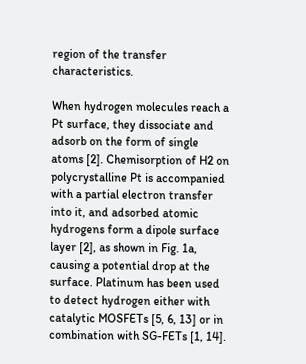region of the transfer characteristics.

When hydrogen molecules reach a Pt surface, they dissociate and adsorb on the form of single atoms [2]. Chemisorption of H2 on polycrystalline Pt is accompanied with a partial electron transfer into it, and adsorbed atomic hydrogens form a dipole surface layer [2], as shown in Fig. 1a, causing a potential drop at the surface. Platinum has been used to detect hydrogen either with catalytic MOSFETs [5, 6, 13] or in combination with SG-FETs [1, 14].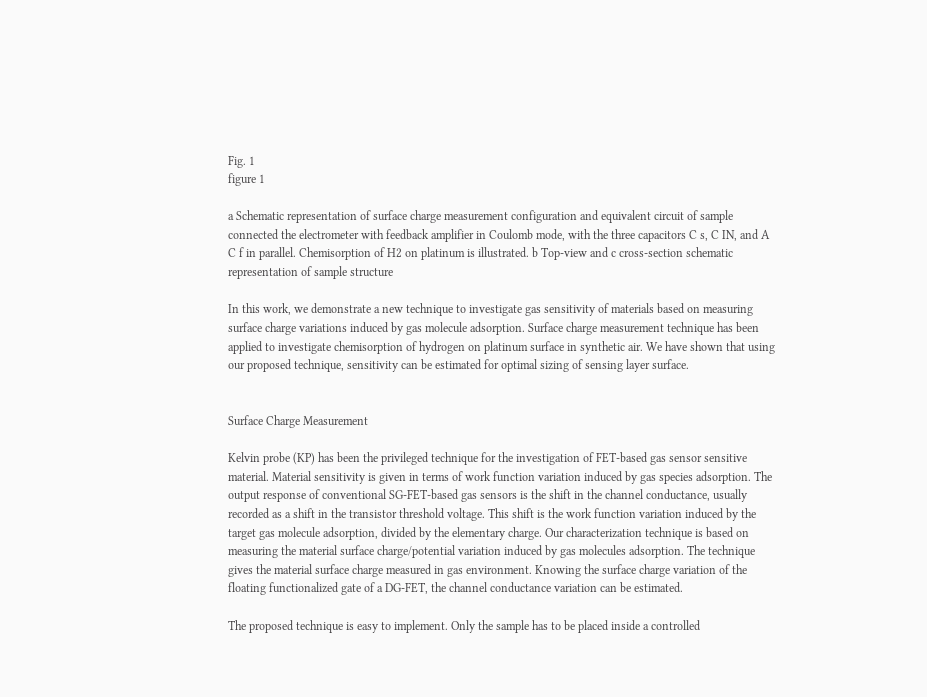Fig. 1
figure 1

a Schematic representation of surface charge measurement configuration and equivalent circuit of sample connected the electrometer with feedback amplifier in Coulomb mode, with the three capacitors C s, C IN, and A C f in parallel. Chemisorption of H2 on platinum is illustrated. b Top-view and c cross-section schematic representation of sample structure

In this work, we demonstrate a new technique to investigate gas sensitivity of materials based on measuring surface charge variations induced by gas molecule adsorption. Surface charge measurement technique has been applied to investigate chemisorption of hydrogen on platinum surface in synthetic air. We have shown that using our proposed technique, sensitivity can be estimated for optimal sizing of sensing layer surface.


Surface Charge Measurement

Kelvin probe (KP) has been the privileged technique for the investigation of FET-based gas sensor sensitive material. Material sensitivity is given in terms of work function variation induced by gas species adsorption. The output response of conventional SG-FET-based gas sensors is the shift in the channel conductance, usually recorded as a shift in the transistor threshold voltage. This shift is the work function variation induced by the target gas molecule adsorption, divided by the elementary charge. Our characterization technique is based on measuring the material surface charge/potential variation induced by gas molecules adsorption. The technique gives the material surface charge measured in gas environment. Knowing the surface charge variation of the floating functionalized gate of a DG-FET, the channel conductance variation can be estimated.

The proposed technique is easy to implement. Only the sample has to be placed inside a controlled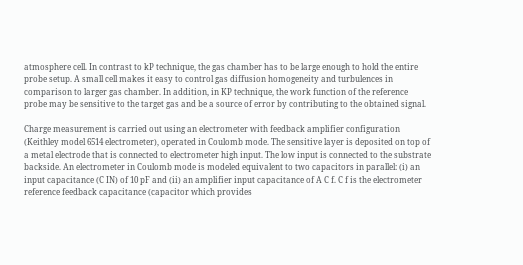atmosphere cell. In contrast to kP technique, the gas chamber has to be large enough to hold the entire probe setup. A small cell makes it easy to control gas diffusion homogeneity and turbulences in comparison to larger gas chamber. In addition, in KP technique, the work function of the reference probe may be sensitive to the target gas and be a source of error by contributing to the obtained signal.

Charge measurement is carried out using an electrometer with feedback amplifier configuration (Keithley model 6514 electrometer), operated in Coulomb mode. The sensitive layer is deposited on top of a metal electrode that is connected to electrometer high input. The low input is connected to the substrate backside. An electrometer in Coulomb mode is modeled equivalent to two capacitors in parallel: (i) an input capacitance (C IN) of 10 pF and (ii) an amplifier input capacitance of A C f. C f is the electrometer reference feedback capacitance (capacitor which provides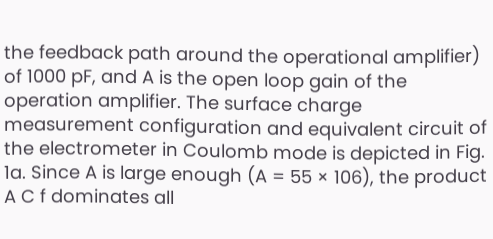the feedback path around the operational amplifier) of 1000 pF, and A is the open loop gain of the operation amplifier. The surface charge measurement configuration and equivalent circuit of the electrometer in Coulomb mode is depicted in Fig. 1a. Since A is large enough (A = 55 × 106), the product A C f dominates all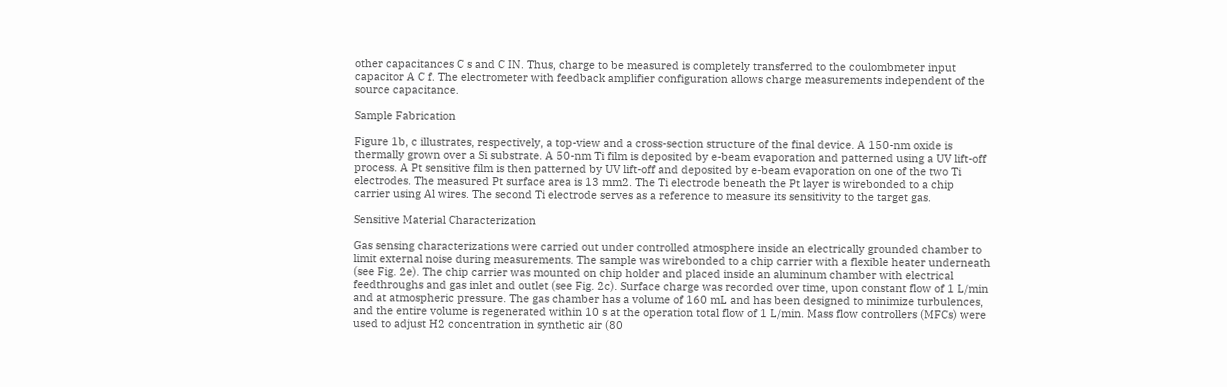other capacitances C s and C IN. Thus, charge to be measured is completely transferred to the coulombmeter input capacitor A C f. The electrometer with feedback amplifier configuration allows charge measurements independent of the source capacitance.

Sample Fabrication

Figure 1b, c illustrates, respectively, a top-view and a cross-section structure of the final device. A 150-nm oxide is thermally grown over a Si substrate. A 50-nm Ti film is deposited by e-beam evaporation and patterned using a UV lift-off process. A Pt sensitive film is then patterned by UV lift-off and deposited by e-beam evaporation on one of the two Ti electrodes. The measured Pt surface area is 13 mm2. The Ti electrode beneath the Pt layer is wirebonded to a chip carrier using Al wires. The second Ti electrode serves as a reference to measure its sensitivity to the target gas.

Sensitive Material Characterization

Gas sensing characterizations were carried out under controlled atmosphere inside an electrically grounded chamber to limit external noise during measurements. The sample was wirebonded to a chip carrier with a flexible heater underneath (see Fig. 2e). The chip carrier was mounted on chip holder and placed inside an aluminum chamber with electrical feedthroughs and gas inlet and outlet (see Fig. 2c). Surface charge was recorded over time, upon constant flow of 1 L/min and at atmospheric pressure. The gas chamber has a volume of 160 mL and has been designed to minimize turbulences, and the entire volume is regenerated within 10 s at the operation total flow of 1 L/min. Mass flow controllers (MFCs) were used to adjust H2 concentration in synthetic air (80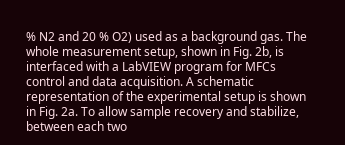% N2 and 20 % O2) used as a background gas. The whole measurement setup, shown in Fig. 2b, is interfaced with a LabVIEW program for MFCs control and data acquisition. A schematic representation of the experimental setup is shown in Fig. 2a. To allow sample recovery and stabilize, between each two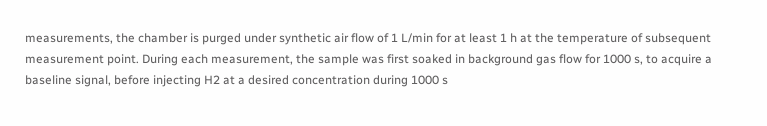measurements, the chamber is purged under synthetic air flow of 1 L/min for at least 1 h at the temperature of subsequent measurement point. During each measurement, the sample was first soaked in background gas flow for 1000 s, to acquire a baseline signal, before injecting H2 at a desired concentration during 1000 s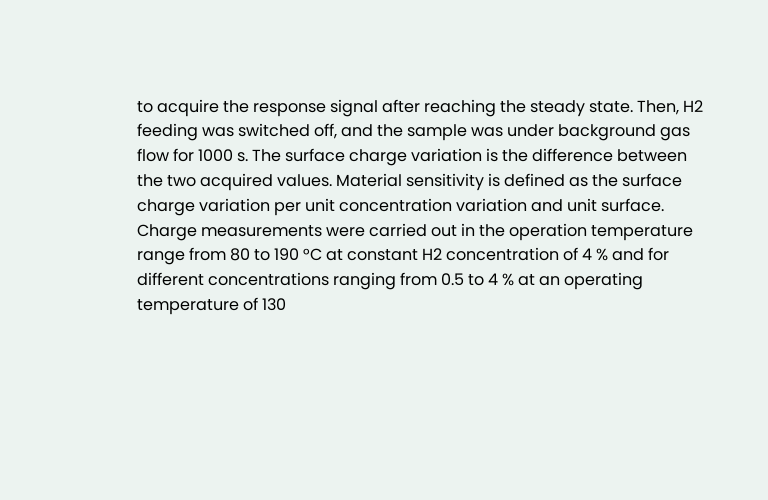to acquire the response signal after reaching the steady state. Then, H2 feeding was switched off, and the sample was under background gas flow for 1000 s. The surface charge variation is the difference between the two acquired values. Material sensitivity is defined as the surface charge variation per unit concentration variation and unit surface. Charge measurements were carried out in the operation temperature range from 80 to 190 °C at constant H2 concentration of 4 % and for different concentrations ranging from 0.5 to 4 % at an operating temperature of 130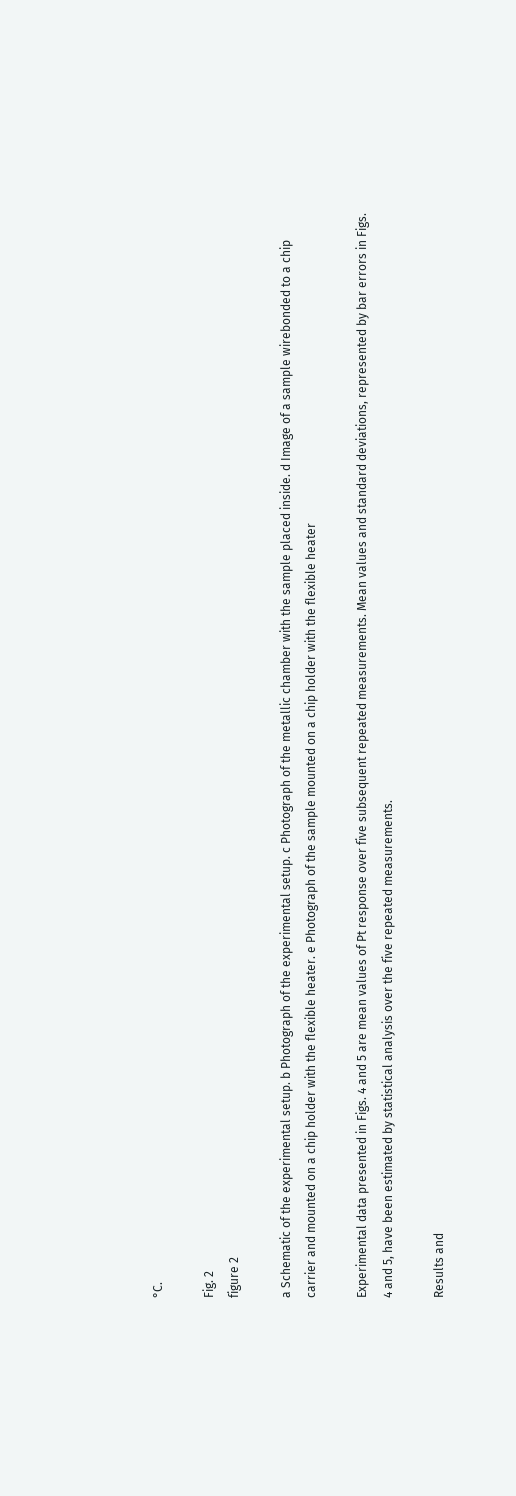°C.

Fig. 2
figure 2

a Schematic of the experimental setup. b Photograph of the experimental setup. c Photograph of the metallic chamber with the sample placed inside. d Image of a sample wirebonded to a chip carrier and mounted on a chip holder with the flexible heater. e Photograph of the sample mounted on a chip holder with the flexible heater

Experimental data presented in Figs. 4 and 5 are mean values of Pt response over five subsequent repeated measurements. Mean values and standard deviations, represented by bar errors in Figs. 4 and 5, have been estimated by statistical analysis over the five repeated measurements.

Results and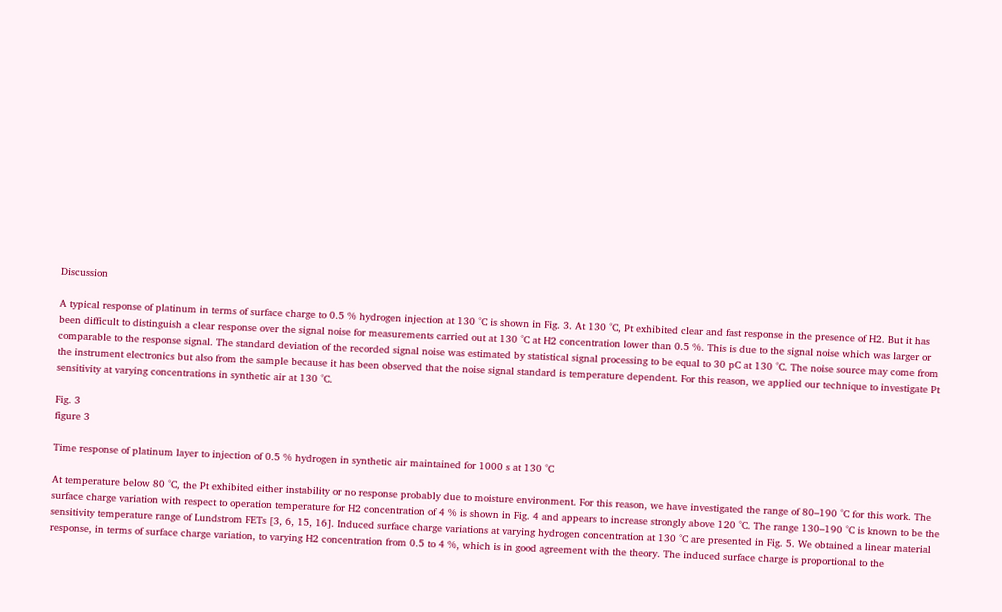Discussion

A typical response of platinum in terms of surface charge to 0.5 % hydrogen injection at 130 °C is shown in Fig. 3. At 130 °C, Pt exhibited clear and fast response in the presence of H2. But it has been difficult to distinguish a clear response over the signal noise for measurements carried out at 130 °C at H2 concentration lower than 0.5 %. This is due to the signal noise which was larger or comparable to the response signal. The standard deviation of the recorded signal noise was estimated by statistical signal processing to be equal to 30 pC at 130 °C. The noise source may come from the instrument electronics but also from the sample because it has been observed that the noise signal standard is temperature dependent. For this reason, we applied our technique to investigate Pt sensitivity at varying concentrations in synthetic air at 130 °C.

Fig. 3
figure 3

Time response of platinum layer to injection of 0.5 % hydrogen in synthetic air maintained for 1000 s at 130 °C

At temperature below 80 °C, the Pt exhibited either instability or no response probably due to moisture environment. For this reason, we have investigated the range of 80–190 °C for this work. The surface charge variation with respect to operation temperature for H2 concentration of 4 % is shown in Fig. 4 and appears to increase strongly above 120 °C. The range 130–190 °C is known to be the sensitivity temperature range of Lundstrom FETs [3, 6, 15, 16]. Induced surface charge variations at varying hydrogen concentration at 130 °C are presented in Fig. 5. We obtained a linear material response, in terms of surface charge variation, to varying H2 concentration from 0.5 to 4 %, which is in good agreement with the theory. The induced surface charge is proportional to the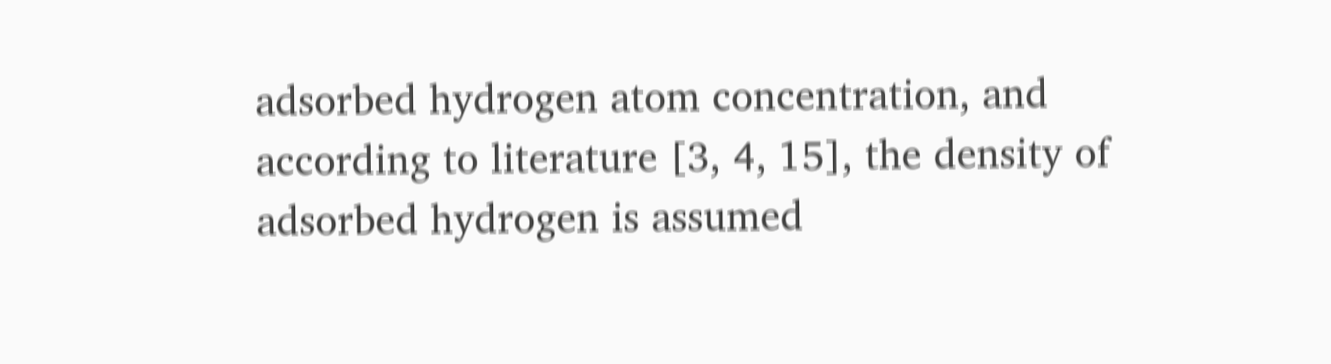adsorbed hydrogen atom concentration, and according to literature [3, 4, 15], the density of adsorbed hydrogen is assumed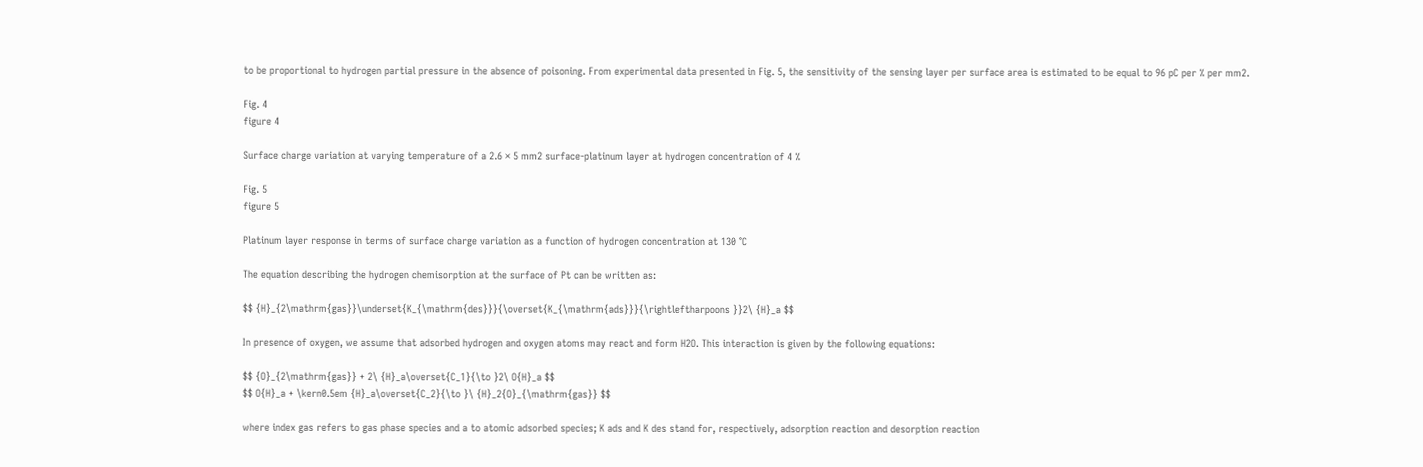to be proportional to hydrogen partial pressure in the absence of poisoning. From experimental data presented in Fig. 5, the sensitivity of the sensing layer per surface area is estimated to be equal to 96 pC per % per mm2.

Fig. 4
figure 4

Surface charge variation at varying temperature of a 2.6 × 5 mm2 surface-platinum layer at hydrogen concentration of 4 %

Fig. 5
figure 5

Platinum layer response in terms of surface charge variation as a function of hydrogen concentration at 130 °C

The equation describing the hydrogen chemisorption at the surface of Pt can be written as:

$$ {H}_{2\mathrm{gas}}\underset{K_{\mathrm{des}}}{\overset{K_{\mathrm{ads}}}{\rightleftharpoons }}2\ {H}_a $$

In presence of oxygen, we assume that adsorbed hydrogen and oxygen atoms may react and form H2O. This interaction is given by the following equations:

$$ {O}_{2\mathrm{gas}} + 2\ {H}_a\overset{C_1}{\to }2\ O{H}_a $$
$$ O{H}_a + \kern0.5em {H}_a\overset{C_2}{\to }\ {H}_2{O}_{\mathrm{gas}} $$

where index gas refers to gas phase species and a to atomic adsorbed species; K ads and K des stand for, respectively, adsorption reaction and desorption reaction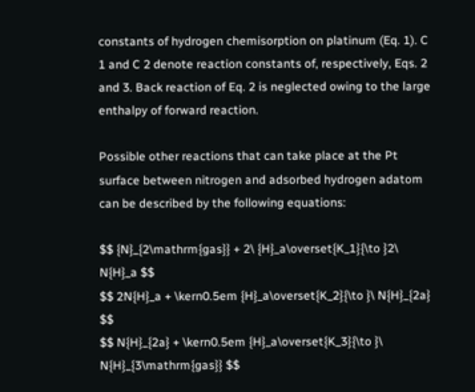constants of hydrogen chemisorption on platinum (Eq. 1). C 1 and C 2 denote reaction constants of, respectively, Eqs. 2 and 3. Back reaction of Eq. 2 is neglected owing to the large enthalpy of forward reaction.

Possible other reactions that can take place at the Pt surface between nitrogen and adsorbed hydrogen adatom can be described by the following equations:

$$ {N}_{2\mathrm{gas}} + 2\ {H}_a\overset{K_1}{\to }2\ N{H}_a $$
$$ 2N{H}_a + \kern0.5em {H}_a\overset{K_2}{\to }\ N{H}_{2a} $$
$$ N{H}_{2a} + \kern0.5em {H}_a\overset{K_3}{\to }\ N{H}_{3\mathrm{gas}} $$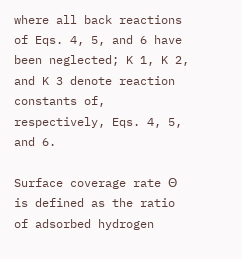where all back reactions of Eqs. 4, 5, and 6 have been neglected; K 1, K 2, and K 3 denote reaction constants of, respectively, Eqs. 4, 5, and 6.

Surface coverage rate Θ is defined as the ratio of adsorbed hydrogen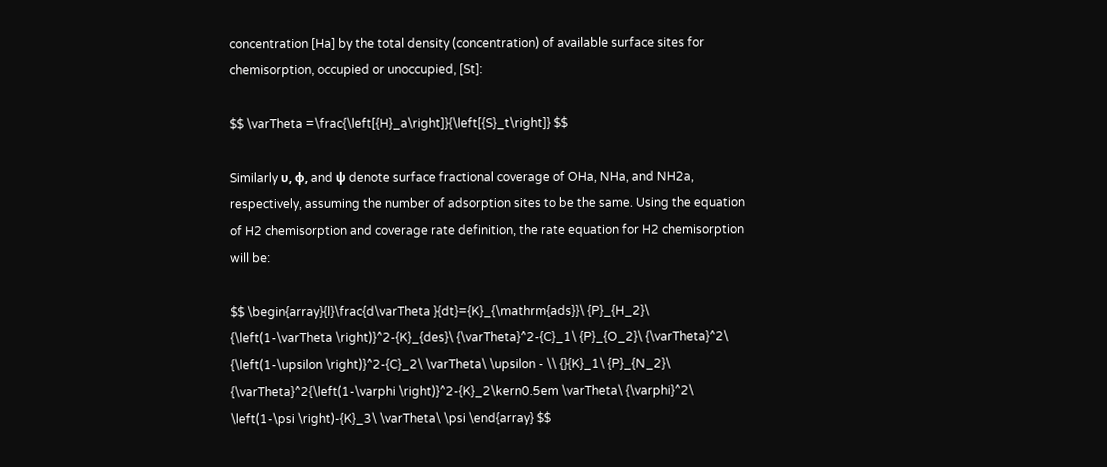concentration [Ha] by the total density (concentration) of available surface sites for chemisorption, occupied or unoccupied, [St]:

$$ \varTheta =\frac{\left[{H}_a\right]}{\left[{S}_t\right]} $$

Similarly υ, φ, and ψ denote surface fractional coverage of OHa, NHa, and NH2a, respectively, assuming the number of adsorption sites to be the same. Using the equation of H2 chemisorption and coverage rate definition, the rate equation for H2 chemisorption will be:

$$ \begin{array}{l}\frac{d\varTheta }{dt}={K}_{\mathrm{ads}}\ {P}_{H_2}\ {\left(1-\varTheta \right)}^2-{K}_{des}\ {\varTheta}^2-{C}_1\ {P}_{O_2}\ {\varTheta}^2\ {\left(1-\upsilon \right)}^2-{C}_2\ \varTheta\ \upsilon - \\ {}{K}_1\ {P}_{N_2}\ {\varTheta}^2{\left(1-\varphi \right)}^2-{K}_2\kern0.5em \varTheta\ {\varphi}^2\ \left(1-\psi \right)-{K}_3\ \varTheta\ \psi \end{array} $$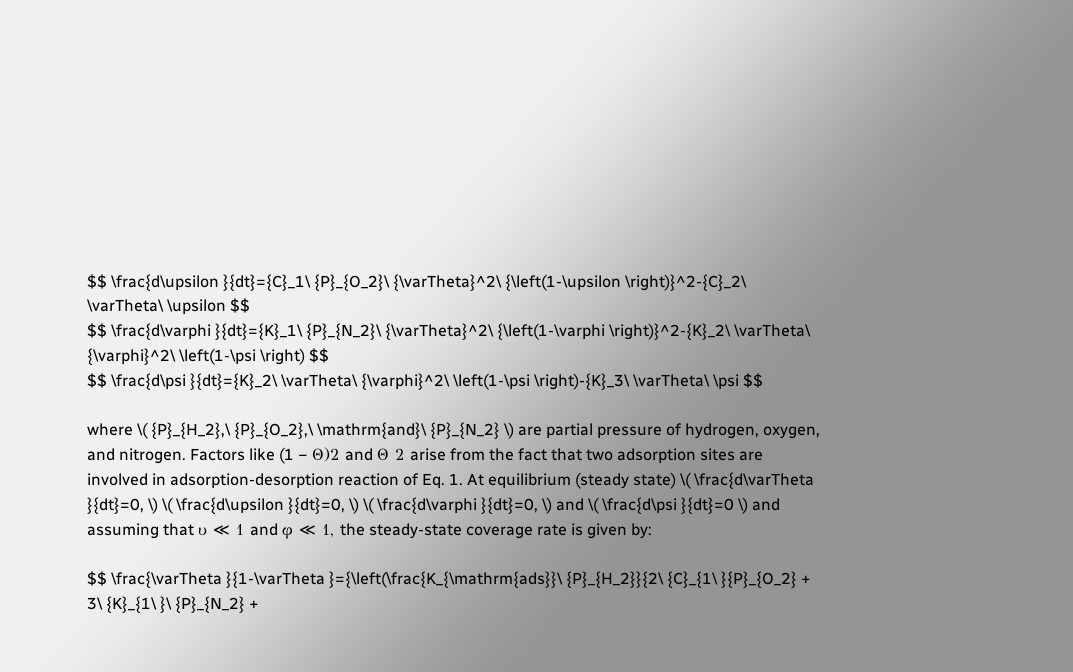$$ \frac{d\upsilon }{dt}={C}_1\ {P}_{O_2}\ {\varTheta}^2\ {\left(1-\upsilon \right)}^2-{C}_2\ \varTheta\ \upsilon $$
$$ \frac{d\varphi }{dt}={K}_1\ {P}_{N_2}\ {\varTheta}^2\ {\left(1-\varphi \right)}^2-{K}_2\ \varTheta\ {\varphi}^2\ \left(1-\psi \right) $$
$$ \frac{d\psi }{dt}={K}_2\ \varTheta\ {\varphi}^2\ \left(1-\psi \right)-{K}_3\ \varTheta\ \psi $$

where \( {P}_{H_2},\ {P}_{O_2},\ \mathrm{and}\ {P}_{N_2} \) are partial pressure of hydrogen, oxygen, and nitrogen. Factors like (1 − Θ)2 and Θ 2 arise from the fact that two adsorption sites are involved in adsorption-desorption reaction of Eq. 1. At equilibrium (steady state) \( \frac{d\varTheta }{dt}=0, \) \( \frac{d\upsilon }{dt}=0, \) \( \frac{d\varphi }{dt}=0, \) and \( \frac{d\psi }{dt}=0 \) and assuming that υ ≪ 1 and φ ≪ 1, the steady-state coverage rate is given by:

$$ \frac{\varTheta }{1-\varTheta }={\left(\frac{K_{\mathrm{ads}}\ {P}_{H_2}}{2\ {C}_{1\ }{P}_{O_2} + 3\ {K}_{1\ }\ {P}_{N_2} +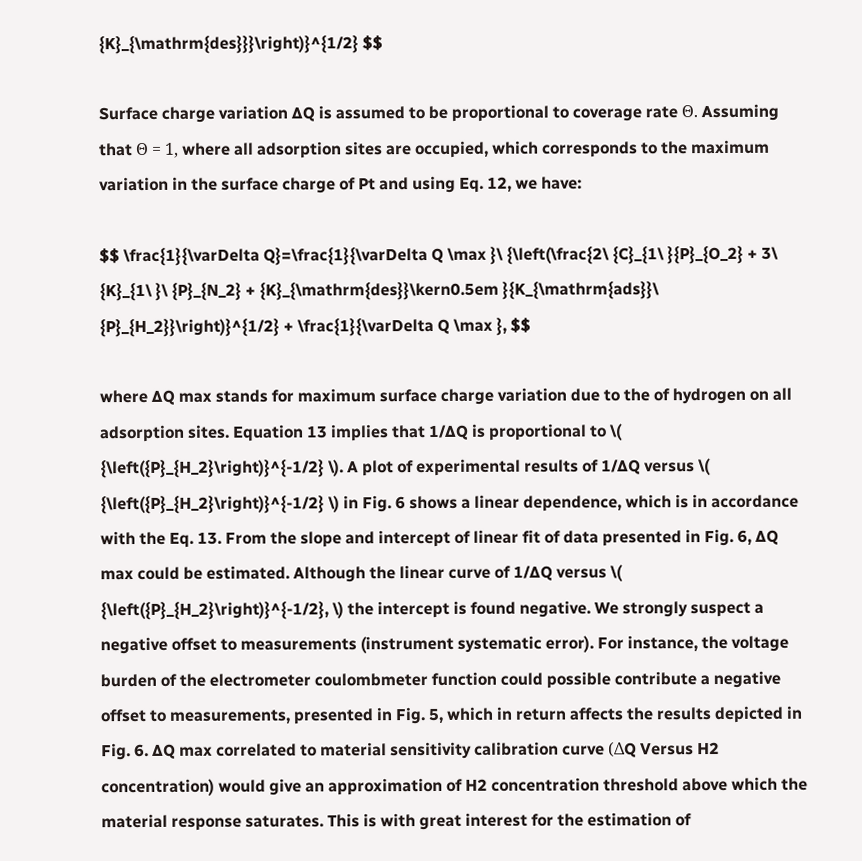{K}_{\mathrm{des}}}\right)}^{1/2} $$

Surface charge variation ∆Q is assumed to be proportional to coverage rate Θ. Assuming that Θ = 1, where all adsorption sites are occupied, which corresponds to the maximum variation in the surface charge of Pt and using Eq. 12, we have:

$$ \frac{1}{\varDelta Q}=\frac{1}{\varDelta Q \max }\ {\left(\frac{2\ {C}_{1\ }{P}_{O_2} + 3\ {K}_{1\ }\ {P}_{N_2} + {K}_{\mathrm{des}}\kern0.5em }{K_{\mathrm{ads}}\ {P}_{H_2}}\right)}^{1/2} + \frac{1}{\varDelta Q \max }, $$

where ∆Q max stands for maximum surface charge variation due to the of hydrogen on all adsorption sites. Equation 13 implies that 1/∆Q is proportional to \( {\left({P}_{H_2}\right)}^{-1/2} \). A plot of experimental results of 1/∆Q versus \( {\left({P}_{H_2}\right)}^{-1/2} \) in Fig. 6 shows a linear dependence, which is in accordance with the Eq. 13. From the slope and intercept of linear fit of data presented in Fig. 6, ∆Q max could be estimated. Although the linear curve of 1/∆Q versus \( {\left({P}_{H_2}\right)}^{-1/2}, \) the intercept is found negative. We strongly suspect a negative offset to measurements (instrument systematic error). For instance, the voltage burden of the electrometer coulombmeter function could possible contribute a negative offset to measurements, presented in Fig. 5, which in return affects the results depicted in Fig. 6. ∆Q max correlated to material sensitivity calibration curve (ΔQ Versus H2 concentration) would give an approximation of H2 concentration threshold above which the material response saturates. This is with great interest for the estimation of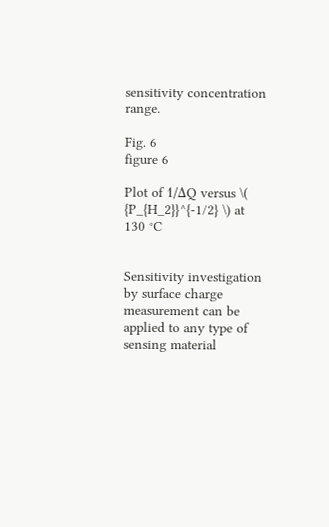sensitivity concentration range.

Fig. 6
figure 6

Plot of 1/ΔQ versus \( {P_{H_2}}^{-1/2} \) at 130 °C


Sensitivity investigation by surface charge measurement can be applied to any type of sensing material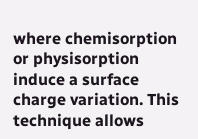where chemisorption or physisorption induce a surface charge variation. This technique allows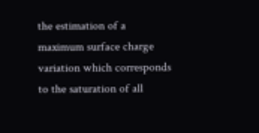the estimation of a maximum surface charge variation which corresponds to the saturation of all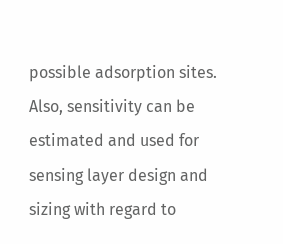possible adsorption sites. Also, sensitivity can be estimated and used for sensing layer design and sizing with regard to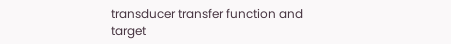transducer transfer function and target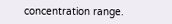concentration range.